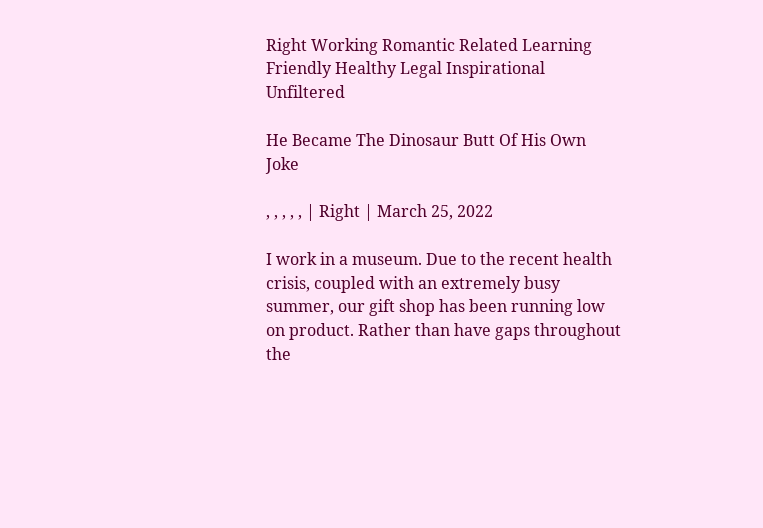Right Working Romantic Related Learning Friendly Healthy Legal Inspirational Unfiltered

He Became The Dinosaur Butt Of His Own Joke

, , , , , | Right | March 25, 2022

I work in a museum. Due to the recent health crisis, coupled with an extremely busy summer, our gift shop has been running low on product. Rather than have gaps throughout the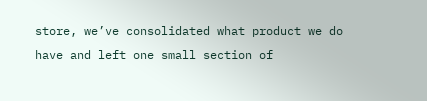store, we’ve consolidated what product we do have and left one small section of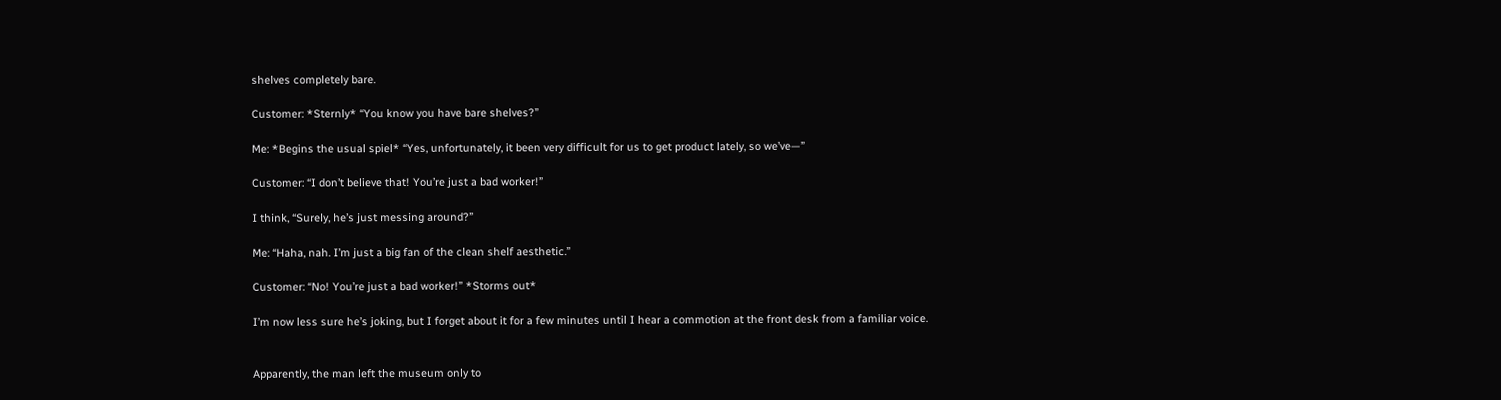shelves completely bare.

Customer: *Sternly* “You know you have bare shelves?”

Me: *Begins the usual spiel* “Yes, unfortunately, it been very difficult for us to get product lately, so we’ve—”

Customer: “I don’t believe that! You’re just a bad worker!”

I think, “Surely, he’s just messing around?”

Me: “Haha, nah. I’m just a big fan of the clean shelf aesthetic.”

Customer: “No! You’re just a bad worker!” *Storms out*

I’m now less sure he’s joking, but I forget about it for a few minutes until I hear a commotion at the front desk from a familiar voice.


Apparently, the man left the museum only to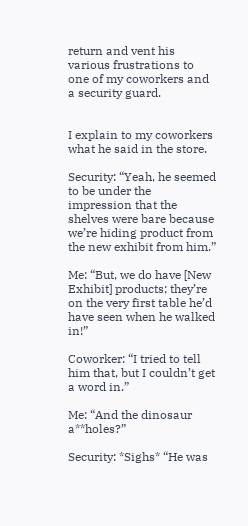return and vent his various frustrations to one of my coworkers and a security guard.


I explain to my coworkers what he said in the store.

Security: “Yeah, he seemed to be under the impression that the shelves were bare because we’re hiding product from the new exhibit from him.”

Me: “But, we do have [New Exhibit] products; they’re on the very first table he’d have seen when he walked in!”

Coworker: “I tried to tell him that, but I couldn’t get a word in.”

Me: “And the dinosaur a**holes?”

Security: *Sighs* “He was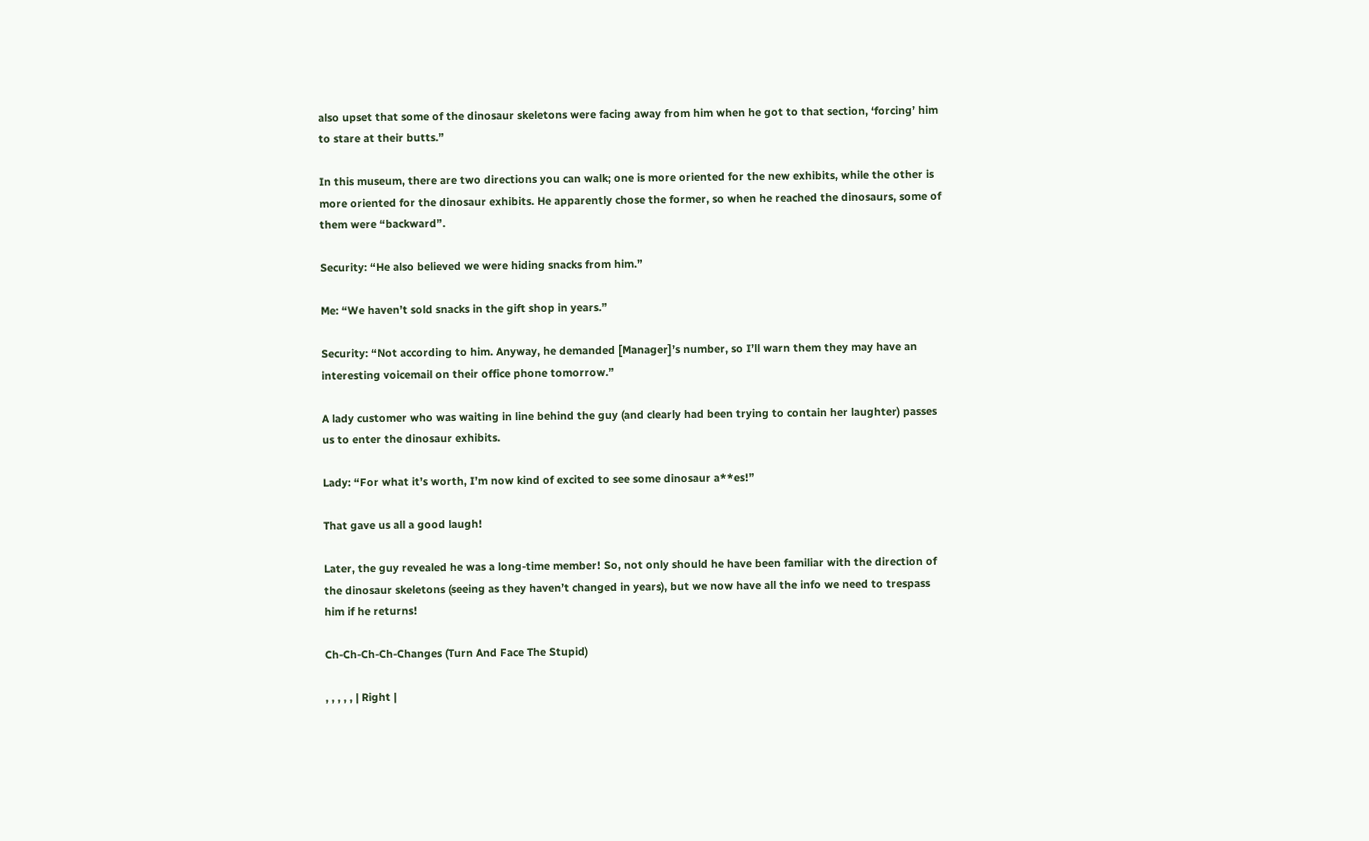also upset that some of the dinosaur skeletons were facing away from him when he got to that section, ‘forcing’ him to stare at their butts.”

In this museum, there are two directions you can walk; one is more oriented for the new exhibits, while the other is more oriented for the dinosaur exhibits. He apparently chose the former, so when he reached the dinosaurs, some of them were “backward”.

Security: “He also believed we were hiding snacks from him.”

Me: “We haven’t sold snacks in the gift shop in years.”

Security: “Not according to him. Anyway, he demanded [Manager]’s number, so I’ll warn them they may have an interesting voicemail on their office phone tomorrow.”

A lady customer who was waiting in line behind the guy (and clearly had been trying to contain her laughter) passes us to enter the dinosaur exhibits.

Lady: “For what it’s worth, I’m now kind of excited to see some dinosaur a**es!”

That gave us all a good laugh!

Later, the guy revealed he was a long-time member! So, not only should he have been familiar with the direction of the dinosaur skeletons (seeing as they haven’t changed in years), but we now have all the info we need to trespass him if he returns!

Ch-Ch-Ch-Ch-Changes (Turn And Face The Stupid)

, , , , , | Right |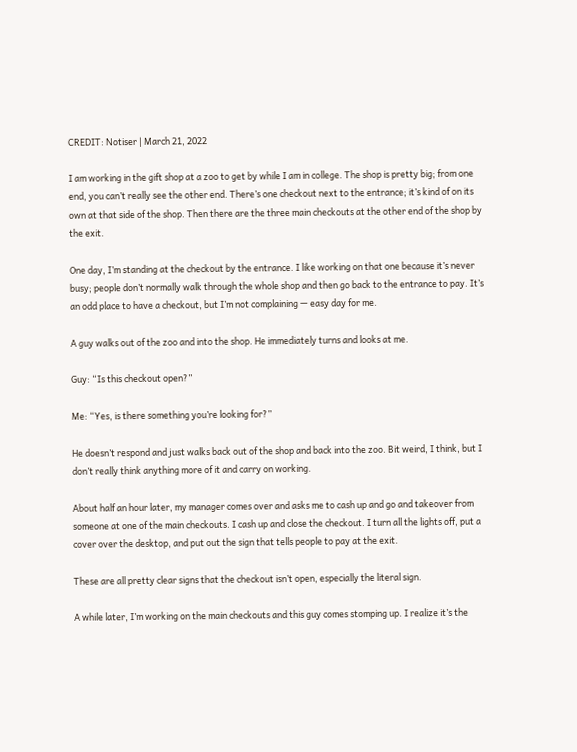CREDIT: Notiser | March 21, 2022

I am working in the gift shop at a zoo to get by while I am in college. The shop is pretty big; from one end, you can’t really see the other end. There’s one checkout next to the entrance; it’s kind of on its own at that side of the shop. Then there are the three main checkouts at the other end of the shop by the exit.

One day, I’m standing at the checkout by the entrance. I like working on that one because it’s never busy; people don’t normally walk through the whole shop and then go back to the entrance to pay. It’s an odd place to have a checkout, but I’m not complaining — easy day for me.

A guy walks out of the zoo and into the shop. He immediately turns and looks at me.

Guy: “Is this checkout open?”

Me: “Yes, is there something you’re looking for?”

He doesn’t respond and just walks back out of the shop and back into the zoo. Bit weird, I think, but I don’t really think anything more of it and carry on working.

About half an hour later, my manager comes over and asks me to cash up and go and takeover from someone at one of the main checkouts. I cash up and close the checkout. I turn all the lights off, put a cover over the desktop, and put out the sign that tells people to pay at the exit.

These are all pretty clear signs that the checkout isn’t open, especially the literal sign.

A while later, I’m working on the main checkouts and this guy comes stomping up. I realize it’s the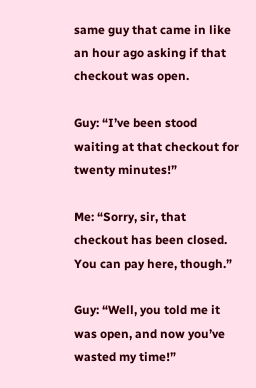same guy that came in like an hour ago asking if that checkout was open.

Guy: “I’ve been stood waiting at that checkout for twenty minutes!”

Me: “Sorry, sir, that checkout has been closed. You can pay here, though.”

Guy: “Well, you told me it was open, and now you’ve wasted my time!”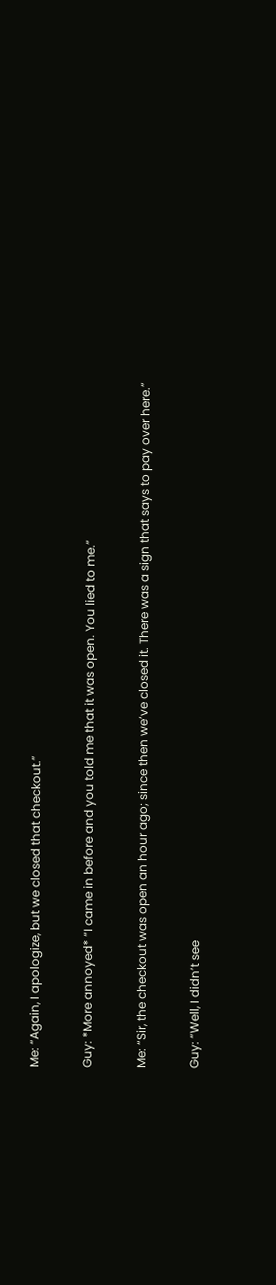Me: “Again, I apologize, but we closed that checkout.”

Guy: *More annoyed* “I came in before and you told me that it was open. You lied to me.”

Me: “Sir, the checkout was open an hour ago; since then we’ve closed it. There was a sign that says to pay over here.”

Guy: “Well, I didn’t see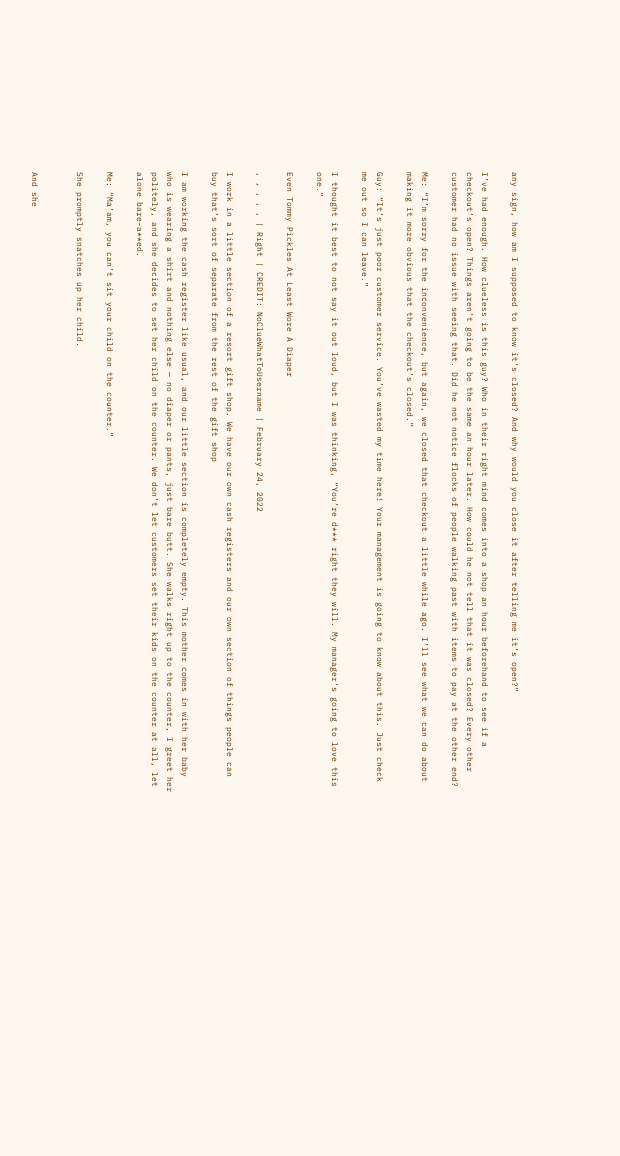any sign, how am I supposed to know it’s closed? And why would you close it after telling me it’s open?”

I’ve had enough. How clueless is this guy? Who in their right mind comes into a shop an hour beforehand to see if a checkout’s open? Things aren’t going to be the same an hour later. How could he not tell that it was closed? Every other customer had no issue with seeing that. Did he not notice flocks of people walking past with items to pay at the other end?

Me: “I’m sorry for the inconvenience, but again, we closed that checkout a little while ago. I’ll see what we can do about making it more obvious that the checkout’s closed.”

Guy: “It’s just poor customer service. You’ve wasted my time here! Your management is going to know about this. Just check me out so I can leave.”

I thought it best to not say it out loud, but I was thinking, “You’re d*** right they will. My manager’s going to love this one.”

Even Tommy Pickles At Least Wore A Diaper

, , , , , | Right | CREDIT: NoClueWhatToUsername | February 24, 2022

I work in a little section of a resort gift shop. We have our own cash registers and our own section of things people can buy that’s sort of separate from the rest of the gift shop

I am working the cash register like usual, and our little section is completely empty. This mother comes in with her baby who is wearing a shirt and nothing else — no diaper or pants, just bare butt. She walks right up to the counter, I greet her politely, and she decides to set her child on the counter. We don’t let customers set their kids on the counter at all, let alone bare-a**ed.

Me: “Ma’am, you can’t sit your child on the counter.”

She promptly snatches up her child.


And she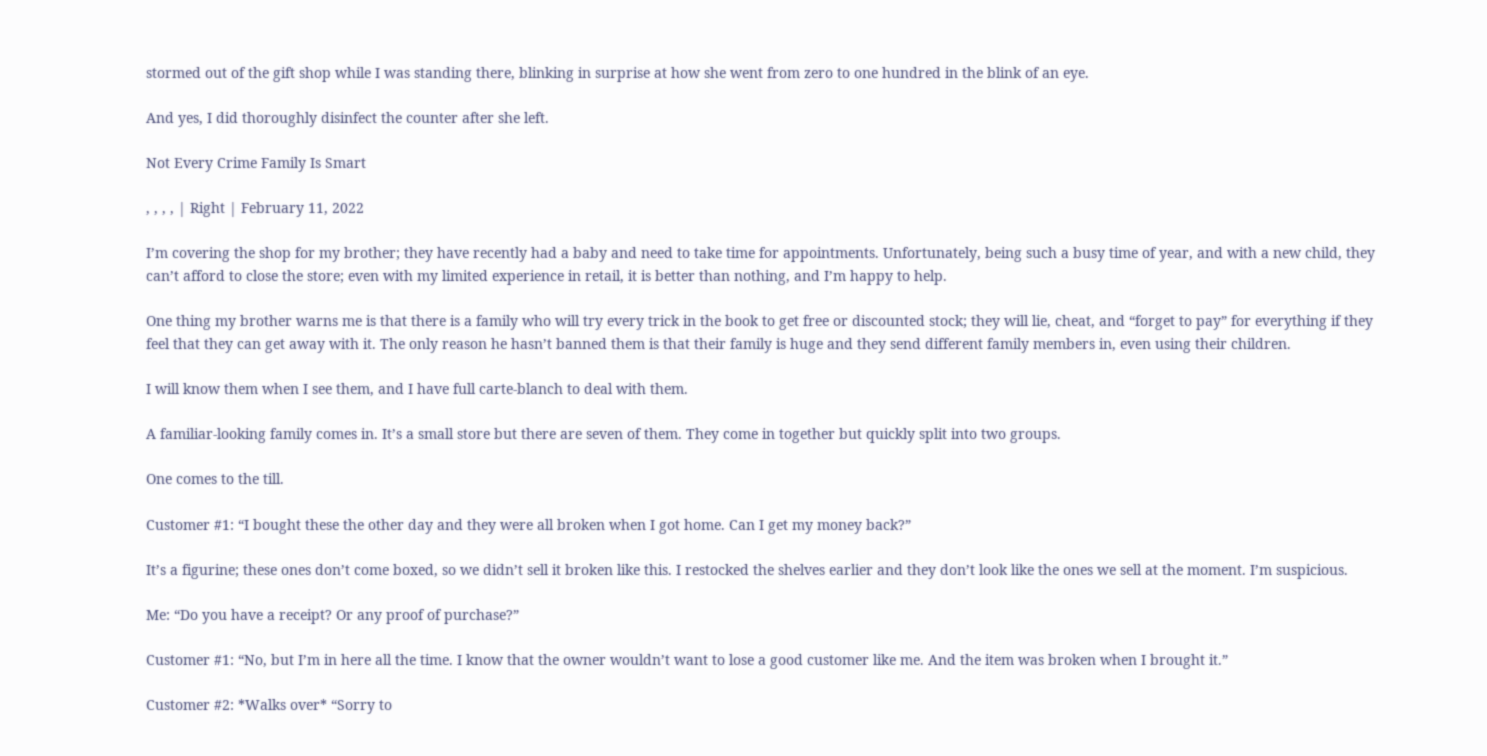stormed out of the gift shop while I was standing there, blinking in surprise at how she went from zero to one hundred in the blink of an eye.

And yes, I did thoroughly disinfect the counter after she left.

Not Every Crime Family Is Smart

, , , , | Right | February 11, 2022

I’m covering the shop for my brother; they have recently had a baby and need to take time for appointments. Unfortunately, being such a busy time of year, and with a new child, they can’t afford to close the store; even with my limited experience in retail, it is better than nothing, and I’m happy to help.

One thing my brother warns me is that there is a family who will try every trick in the book to get free or discounted stock; they will lie, cheat, and “forget to pay” for everything if they feel that they can get away with it. The only reason he hasn’t banned them is that their family is huge and they send different family members in, even using their children.

I will know them when I see them, and I have full carte-blanch to deal with them.

A familiar-looking family comes in. It’s a small store but there are seven of them. They come in together but quickly split into two groups.

One comes to the till.

Customer #1: “I bought these the other day and they were all broken when I got home. Can I get my money back?”

It’s a figurine; these ones don’t come boxed, so we didn’t sell it broken like this. I restocked the shelves earlier and they don’t look like the ones we sell at the moment. I’m suspicious.

Me: “Do you have a receipt? Or any proof of purchase?”

Customer #1: “No, but I’m in here all the time. I know that the owner wouldn’t want to lose a good customer like me. And the item was broken when I brought it.”

Customer #2: *Walks over* “Sorry to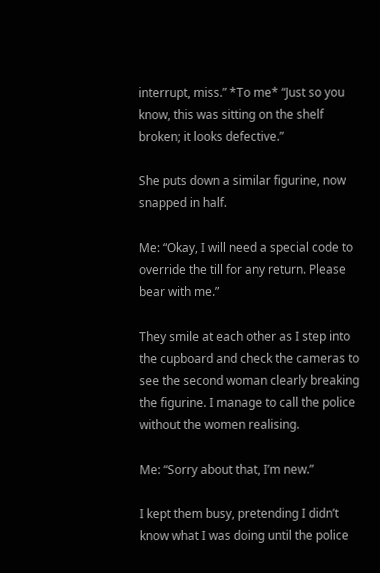interrupt, miss.” *To me* “Just so you know, this was sitting on the shelf broken; it looks defective.”

She puts down a similar figurine, now snapped in half.

Me: “Okay, I will need a special code to override the till for any return. Please bear with me.”

They smile at each other as I step into the cupboard and check the cameras to see the second woman clearly breaking the figurine. I manage to call the police without the women realising.

Me: “Sorry about that, I’m new.”

I kept them busy, pretending I didn’t know what I was doing until the police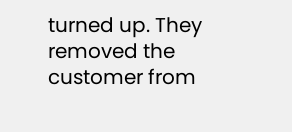turned up. They removed the customer from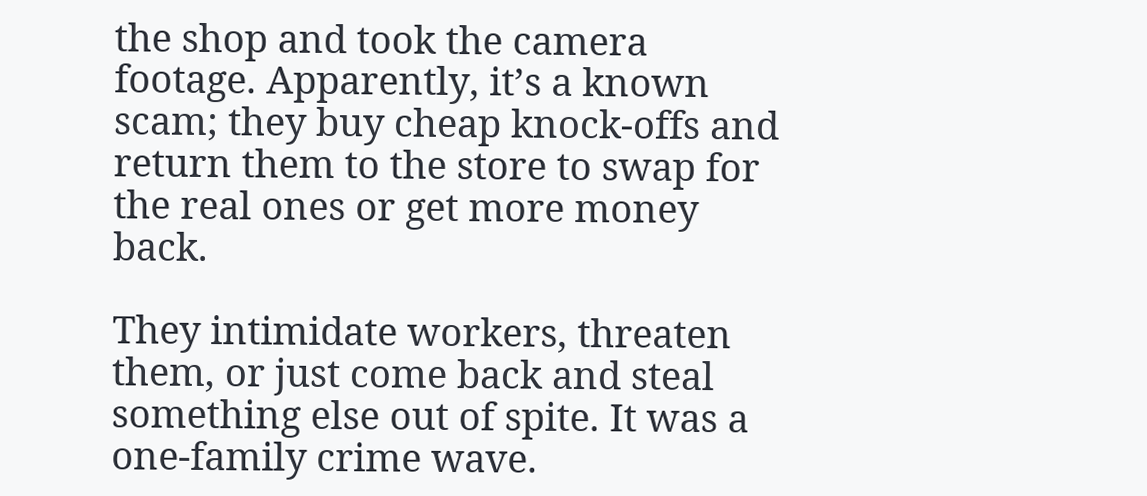the shop and took the camera footage. Apparently, it’s a known scam; they buy cheap knock-offs and return them to the store to swap for the real ones or get more money back.

They intimidate workers, threaten them, or just come back and steal something else out of spite. It was a one-family crime wave.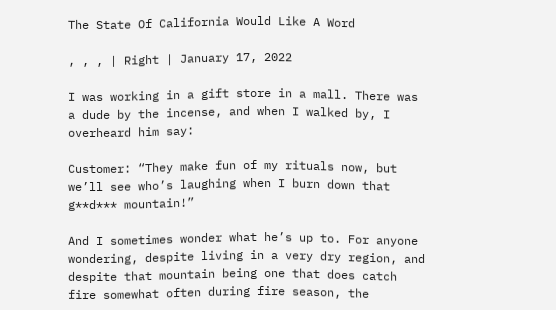The State Of California Would Like A Word

, , , | Right | January 17, 2022

I was working in a gift store in a mall. There was a dude by the incense, and when I walked by, I overheard him say:

Customer: “They make fun of my rituals now, but we’ll see who’s laughing when I burn down that g**d*** mountain!”

And I sometimes wonder what he’s up to. For anyone wondering, despite living in a very dry region, and despite that mountain being one that does catch fire somewhat often during fire season, the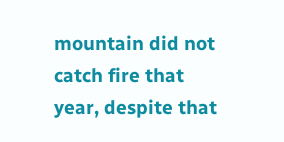mountain did not catch fire that year, despite that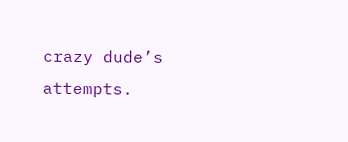crazy dude’s attempts.